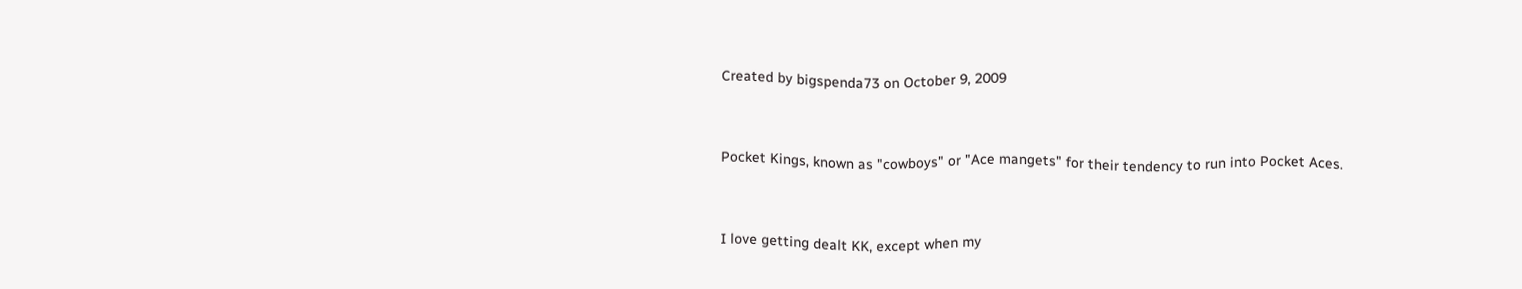Created by bigspenda73 on October 9, 2009


Pocket Kings, known as "cowboys" or "Ace mangets" for their tendency to run into Pocket Aces.


I love getting dealt KK, except when my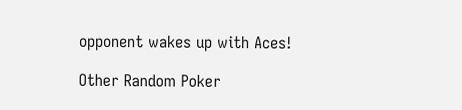opponent wakes up with Aces!

Other Random Poker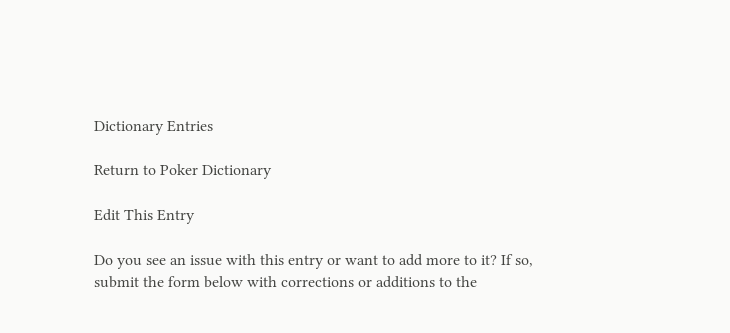Dictionary Entries

Return to Poker Dictionary

Edit This Entry

Do you see an issue with this entry or want to add more to it? If so, submit the form below with corrections or additions to the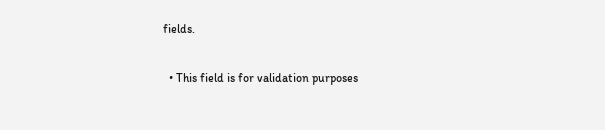fields.

  • This field is for validation purposes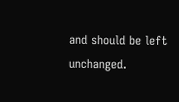and should be left unchanged.